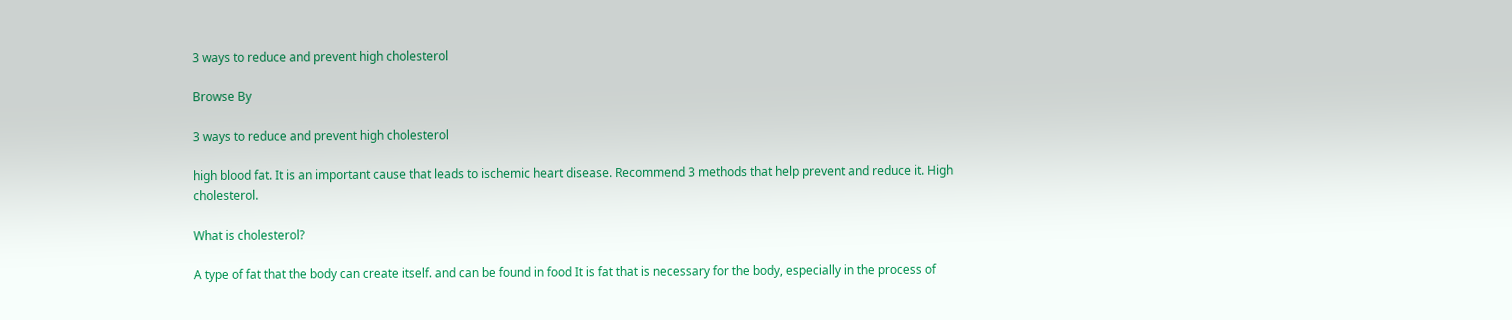3 ways to reduce and prevent high cholesterol

Browse By

3 ways to reduce and prevent high cholesterol

high blood fat. It is an important cause that leads to ischemic heart disease. Recommend 3 methods that help prevent and reduce it. High cholesterol.

What is cholesterol?

A type of fat that the body can create itself. and can be found in food It is fat that is necessary for the body, especially in the process of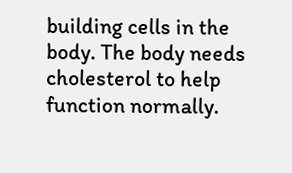building cells in the body. The body needs cholesterol to help function normally.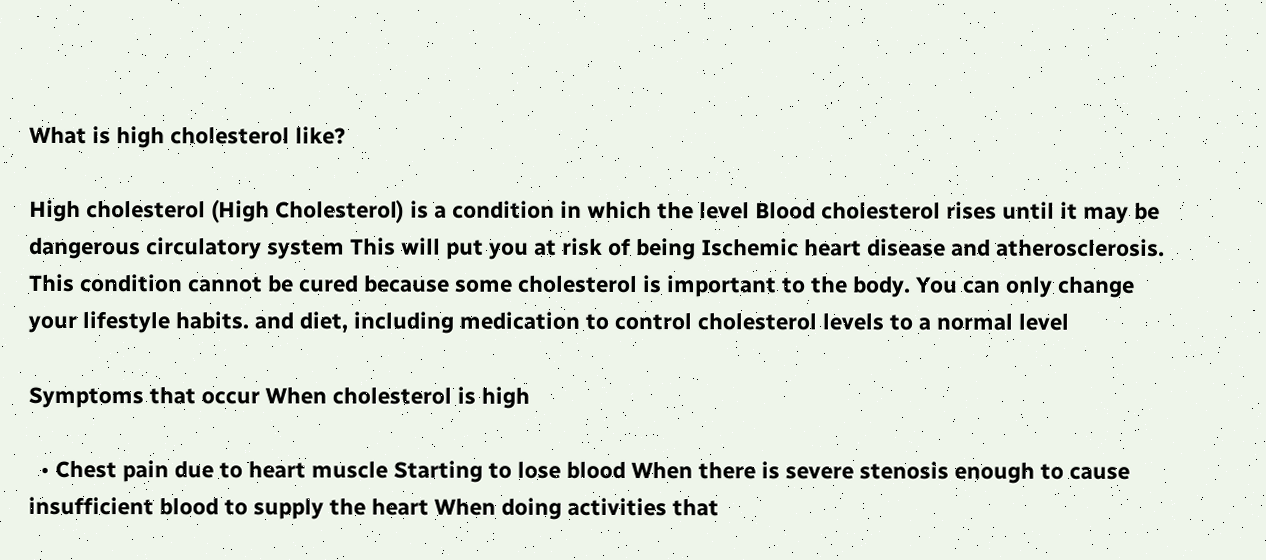What is high cholesterol like?

High cholesterol (High Cholesterol) is a condition in which the level Blood cholesterol rises until it may be dangerous circulatory system This will put you at risk of being Ischemic heart disease and atherosclerosis. This condition cannot be cured because some cholesterol is important to the body. You can only change your lifestyle habits. and diet, including medication to control cholesterol levels to a normal level

Symptoms that occur When cholesterol is high

  • Chest pain due to heart muscle Starting to lose blood When there is severe stenosis enough to cause insufficient blood to supply the heart When doing activities that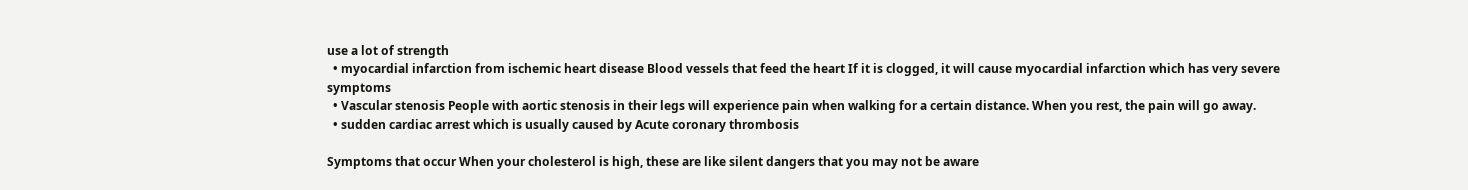use a lot of strength
  • myocardial infarction from ischemic heart disease Blood vessels that feed the heart If it is clogged, it will cause myocardial infarction which has very severe symptoms
  • Vascular stenosis People with aortic stenosis in their legs will experience pain when walking for a certain distance. When you rest, the pain will go away.
  • sudden cardiac arrest which is usually caused by Acute coronary thrombosis

Symptoms that occur When your cholesterol is high, these are like silent dangers that you may not be aware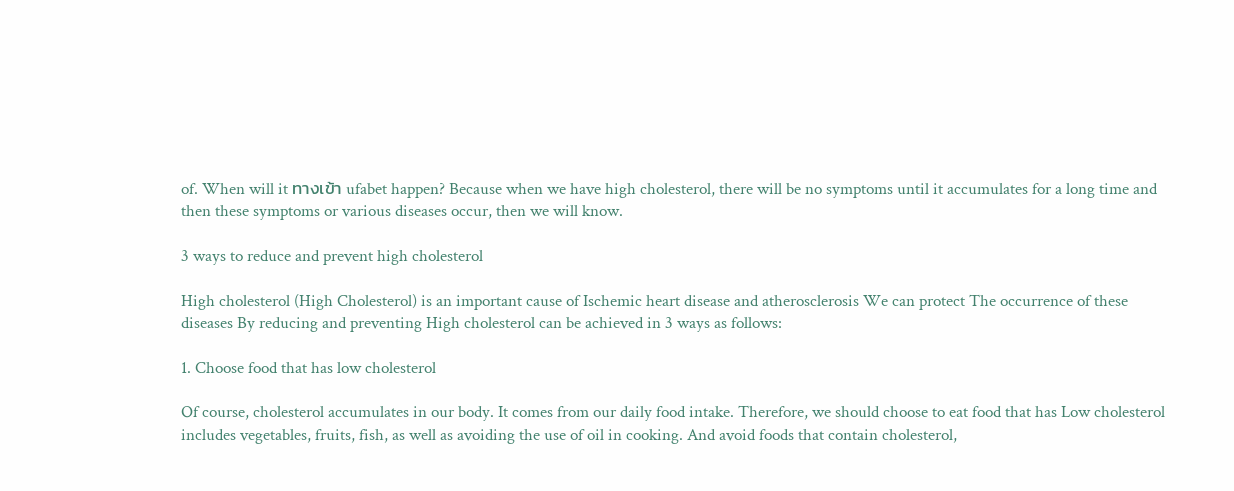of. When will it ทางเข้า ufabet happen? Because when we have high cholesterol, there will be no symptoms until it accumulates for a long time and then these symptoms or various diseases occur, then we will know.

3 ways to reduce and prevent high cholesterol

High cholesterol (High Cholesterol) is an important cause of Ischemic heart disease and atherosclerosis We can protect The occurrence of these diseases By reducing and preventing High cholesterol can be achieved in 3 ways as follows:

1. Choose food that has low cholesterol

Of course, cholesterol accumulates in our body. It comes from our daily food intake. Therefore, we should choose to eat food that has Low cholesterol includes vegetables, fruits, fish, as well as avoiding the use of oil in cooking. And avoid foods that contain cholesterol,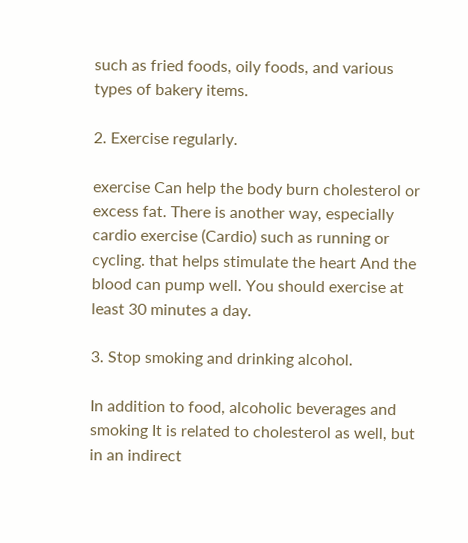such as fried foods, oily foods, and various types of bakery items.

2. Exercise regularly.

exercise Can help the body burn cholesterol or excess fat. There is another way, especially cardio exercise (Cardio) such as running or cycling. that helps stimulate the heart And the blood can pump well. You should exercise at least 30 minutes a day.

3. Stop smoking and drinking alcohol.

In addition to food, alcoholic beverages and smoking It is related to cholesterol as well, but in an indirect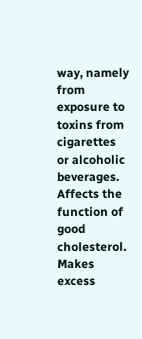way, namely from exposure to toxins from cigarettes or alcoholic beverages. Affects the function of good cholesterol. Makes excess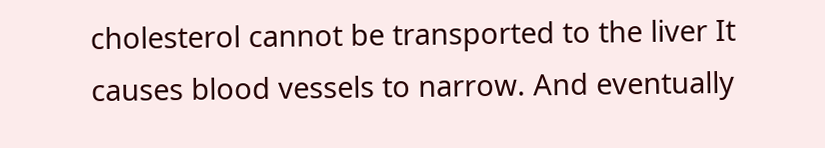cholesterol cannot be transported to the liver It causes blood vessels to narrow. And eventually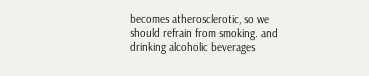becomes atherosclerotic, so we should refrain from smoking. and drinking alcoholic beverages